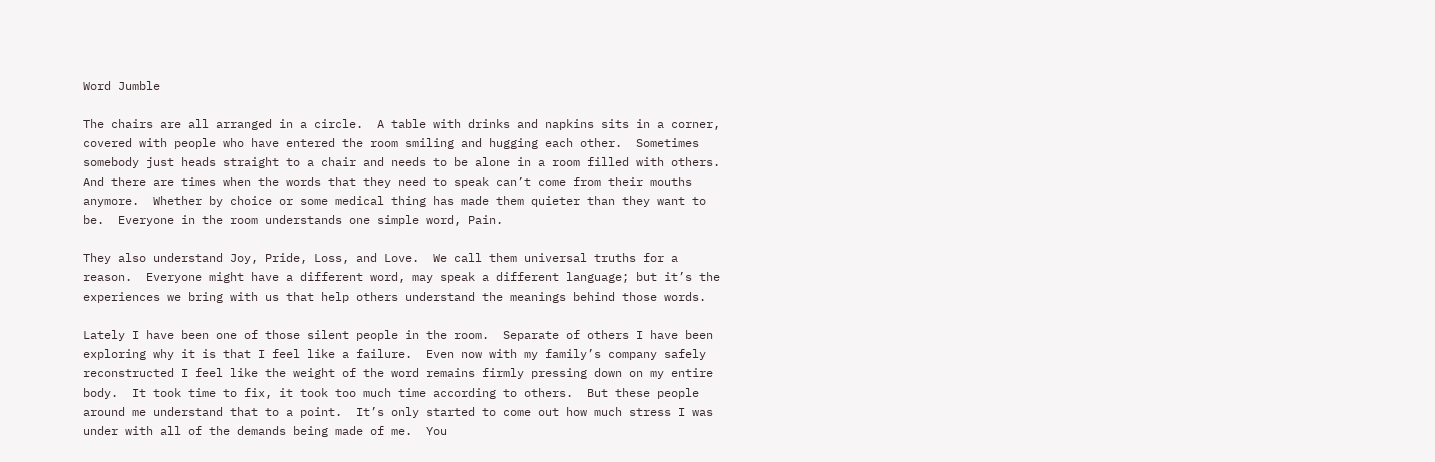Word Jumble

The chairs are all arranged in a circle.  A table with drinks and napkins sits in a corner, covered with people who have entered the room smiling and hugging each other.  Sometimes somebody just heads straight to a chair and needs to be alone in a room filled with others.  And there are times when the words that they need to speak can’t come from their mouths anymore.  Whether by choice or some medical thing has made them quieter than they want to be.  Everyone in the room understands one simple word, Pain.

They also understand Joy, Pride, Loss, and Love.  We call them universal truths for a reason.  Everyone might have a different word, may speak a different language; but it’s the experiences we bring with us that help others understand the meanings behind those words.

Lately I have been one of those silent people in the room.  Separate of others I have been exploring why it is that I feel like a failure.  Even now with my family’s company safely reconstructed I feel like the weight of the word remains firmly pressing down on my entire body.  It took time to fix, it took too much time according to others.  But these people around me understand that to a point.  It’s only started to come out how much stress I was under with all of the demands being made of me.  You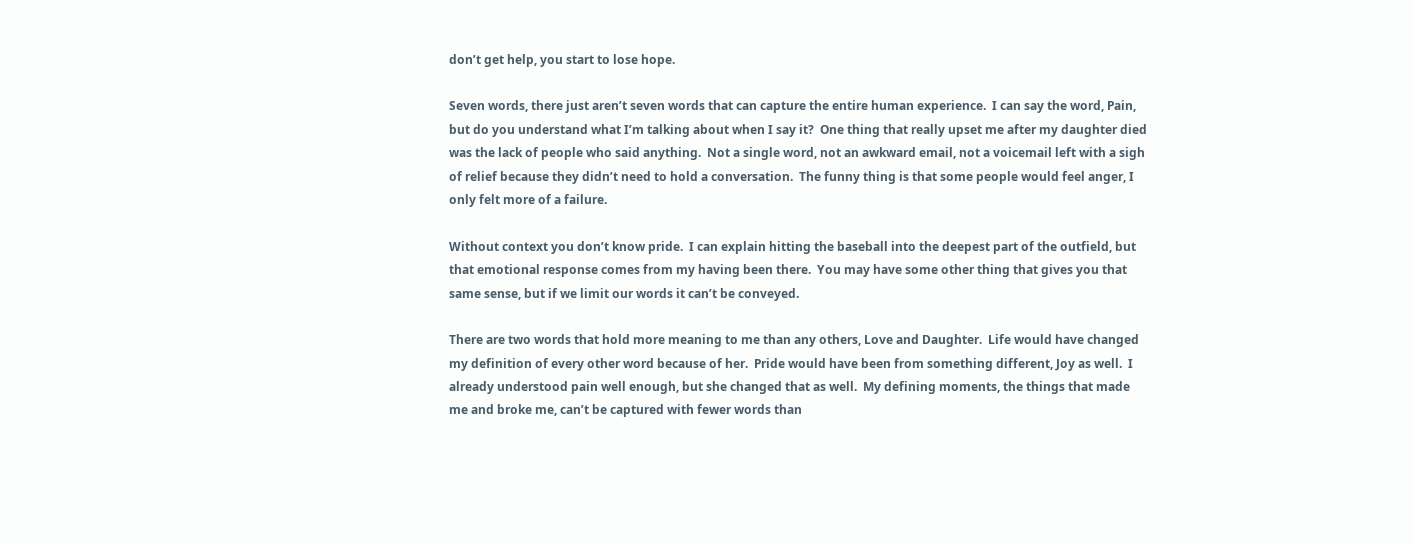don’t get help, you start to lose hope.

Seven words, there just aren’t seven words that can capture the entire human experience.  I can say the word, Pain, but do you understand what I’m talking about when I say it?  One thing that really upset me after my daughter died was the lack of people who said anything.  Not a single word, not an awkward email, not a voicemail left with a sigh of relief because they didn’t need to hold a conversation.  The funny thing is that some people would feel anger, I only felt more of a failure.

Without context you don’t know pride.  I can explain hitting the baseball into the deepest part of the outfield, but that emotional response comes from my having been there.  You may have some other thing that gives you that same sense, but if we limit our words it can’t be conveyed.

There are two words that hold more meaning to me than any others, Love and Daughter.  Life would have changed my definition of every other word because of her.  Pride would have been from something different, Joy as well.  I already understood pain well enough, but she changed that as well.  My defining moments, the things that made me and broke me, can’t be captured with fewer words than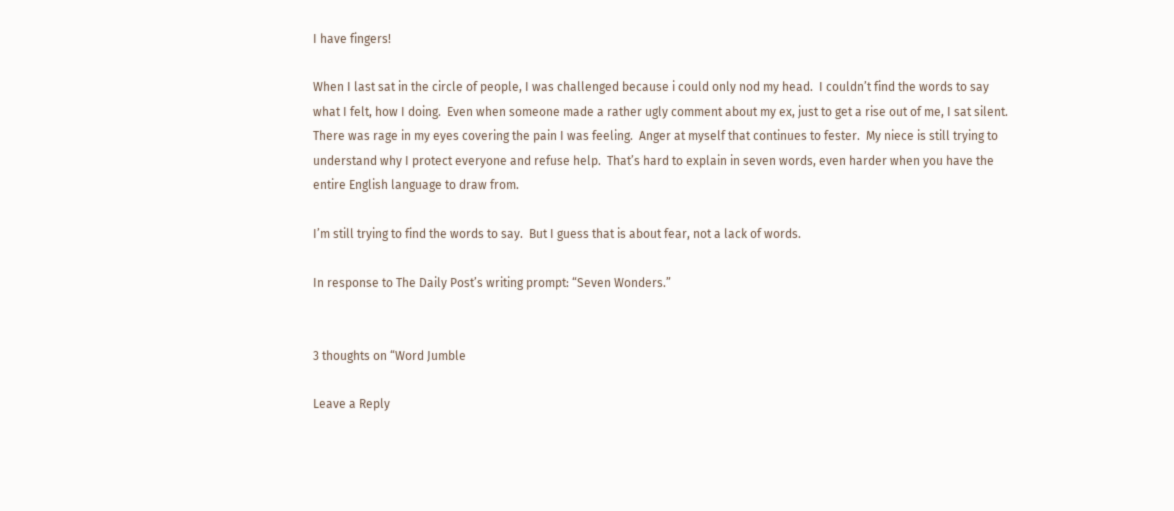I have fingers!

When I last sat in the circle of people, I was challenged because i could only nod my head.  I couldn’t find the words to say what I felt, how I doing.  Even when someone made a rather ugly comment about my ex, just to get a rise out of me, I sat silent.  There was rage in my eyes covering the pain I was feeling.  Anger at myself that continues to fester.  My niece is still trying to understand why I protect everyone and refuse help.  That’s hard to explain in seven words, even harder when you have the entire English language to draw from.

I’m still trying to find the words to say.  But I guess that is about fear, not a lack of words.

In response to The Daily Post’s writing prompt: “Seven Wonders.”


3 thoughts on “Word Jumble

Leave a Reply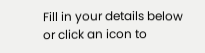Fill in your details below or click an icon to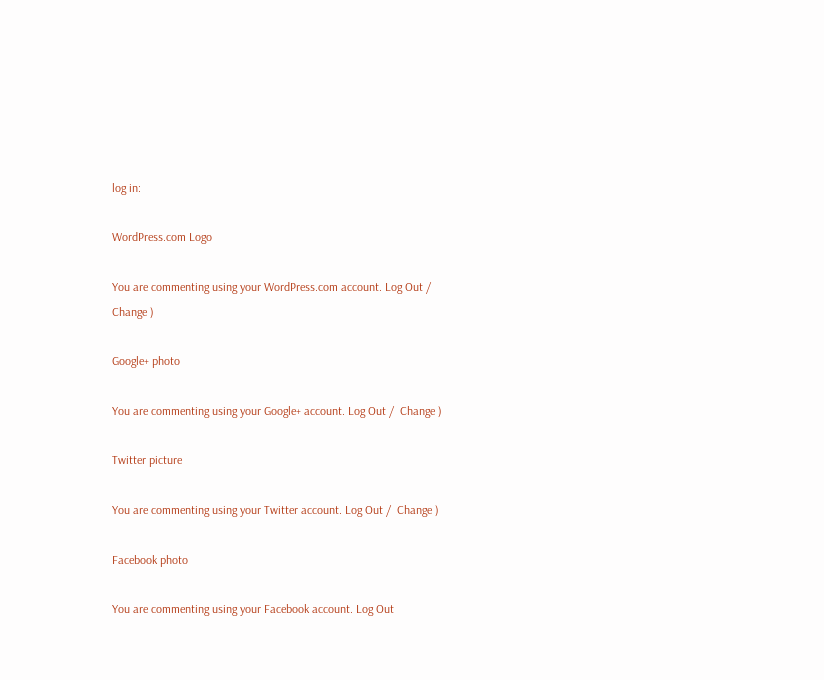log in:

WordPress.com Logo

You are commenting using your WordPress.com account. Log Out /  Change )

Google+ photo

You are commenting using your Google+ account. Log Out /  Change )

Twitter picture

You are commenting using your Twitter account. Log Out /  Change )

Facebook photo

You are commenting using your Facebook account. Log Out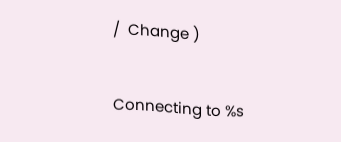/  Change )


Connecting to %s